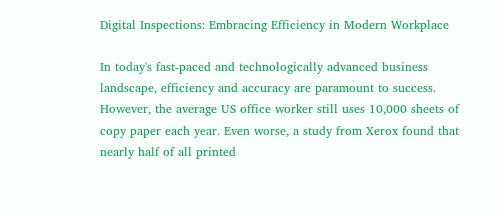Digital Inspections: Embracing Efficiency in Modern Workplace

In today's fast-paced and technologically advanced business landscape, efficiency and accuracy are paramount to success. However, the average US office worker still uses 10,000 sheets of copy paper each year. Even worse, a study from Xerox found that nearly half of all printed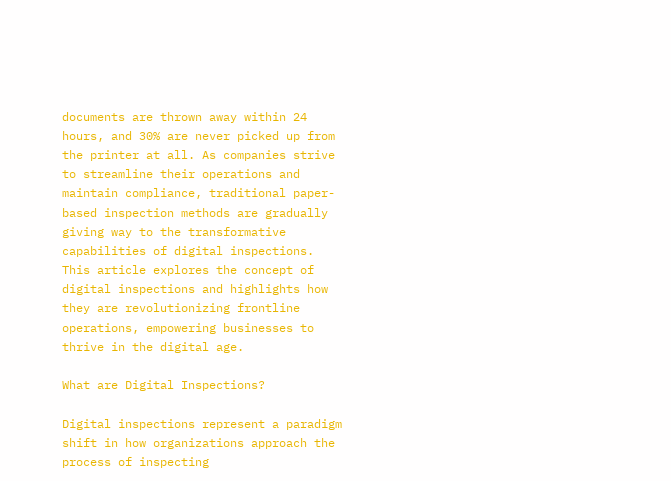documents are thrown away within 24 hours, and 30% are never picked up from the printer at all. As companies strive to streamline their operations and maintain compliance, traditional paper-based inspection methods are gradually giving way to the transformative capabilities of digital inspections. This article explores the concept of digital inspections and highlights how they are revolutionizing frontline operations, empowering businesses to thrive in the digital age.

What are Digital Inspections?

Digital inspections represent a paradigm shift in how organizations approach the process of inspecting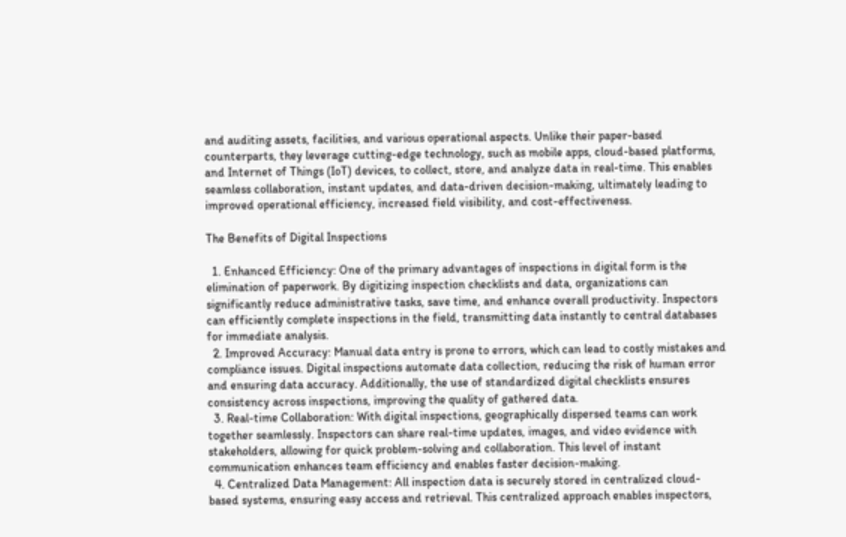and auditing assets, facilities, and various operational aspects. Unlike their paper-based counterparts, they leverage cutting-edge technology, such as mobile apps, cloud-based platforms, and Internet of Things (IoT) devices, to collect, store, and analyze data in real-time. This enables seamless collaboration, instant updates, and data-driven decision-making, ultimately leading to improved operational efficiency, increased field visibility, and cost-effectiveness.

The Benefits of Digital Inspections

  1. Enhanced Efficiency: One of the primary advantages of inspections in digital form is the elimination of paperwork. By digitizing inspection checklists and data, organizations can significantly reduce administrative tasks, save time, and enhance overall productivity. Inspectors can efficiently complete inspections in the field, transmitting data instantly to central databases for immediate analysis.
  2. Improved Accuracy: Manual data entry is prone to errors, which can lead to costly mistakes and compliance issues. Digital inspections automate data collection, reducing the risk of human error and ensuring data accuracy. Additionally, the use of standardized digital checklists ensures consistency across inspections, improving the quality of gathered data.
  3. Real-time Collaboration: With digital inspections, geographically dispersed teams can work together seamlessly. Inspectors can share real-time updates, images, and video evidence with stakeholders, allowing for quick problem-solving and collaboration. This level of instant communication enhances team efficiency and enables faster decision-making.
  4. Centralized Data Management: All inspection data is securely stored in centralized cloud-based systems, ensuring easy access and retrieval. This centralized approach enables inspectors,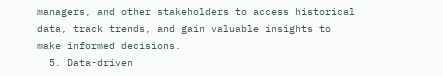managers, and other stakeholders to access historical data, track trends, and gain valuable insights to make informed decisions.
  5. Data-driven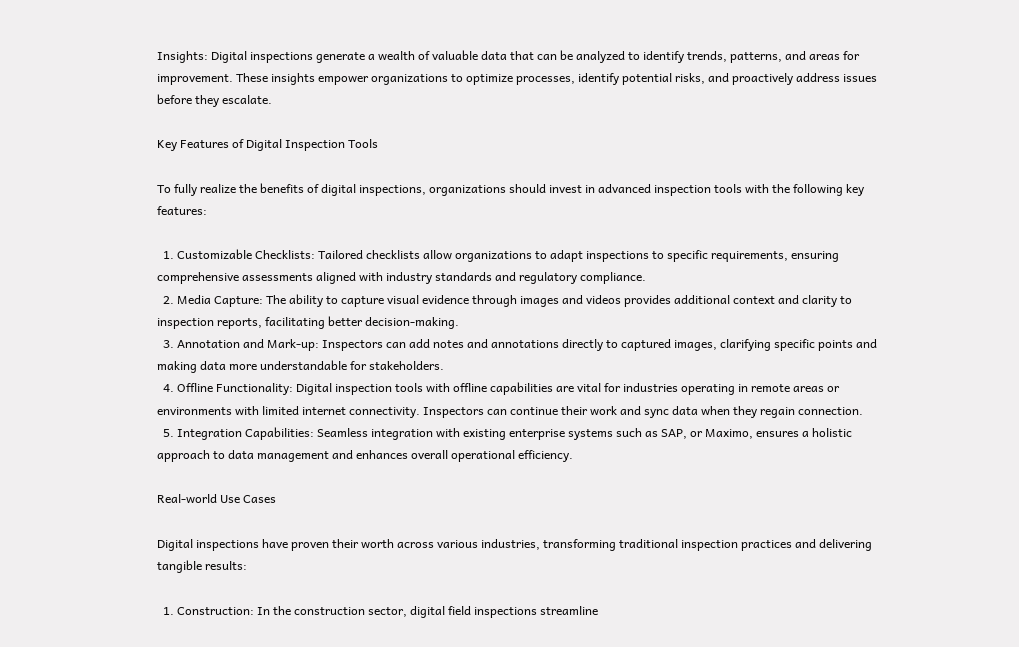Insights: Digital inspections generate a wealth of valuable data that can be analyzed to identify trends, patterns, and areas for improvement. These insights empower organizations to optimize processes, identify potential risks, and proactively address issues before they escalate.

Key Features of Digital Inspection Tools

To fully realize the benefits of digital inspections, organizations should invest in advanced inspection tools with the following key features:

  1. Customizable Checklists: Tailored checklists allow organizations to adapt inspections to specific requirements, ensuring comprehensive assessments aligned with industry standards and regulatory compliance.
  2. Media Capture: The ability to capture visual evidence through images and videos provides additional context and clarity to inspection reports, facilitating better decision-making.
  3. Annotation and Mark-up: Inspectors can add notes and annotations directly to captured images, clarifying specific points and making data more understandable for stakeholders.
  4. Offline Functionality: Digital inspection tools with offline capabilities are vital for industries operating in remote areas or environments with limited internet connectivity. Inspectors can continue their work and sync data when they regain connection.
  5. Integration Capabilities: Seamless integration with existing enterprise systems such as SAP, or Maximo, ensures a holistic approach to data management and enhances overall operational efficiency.

Real-world Use Cases

Digital inspections have proven their worth across various industries, transforming traditional inspection practices and delivering tangible results:

  1. Construction: In the construction sector, digital field inspections streamline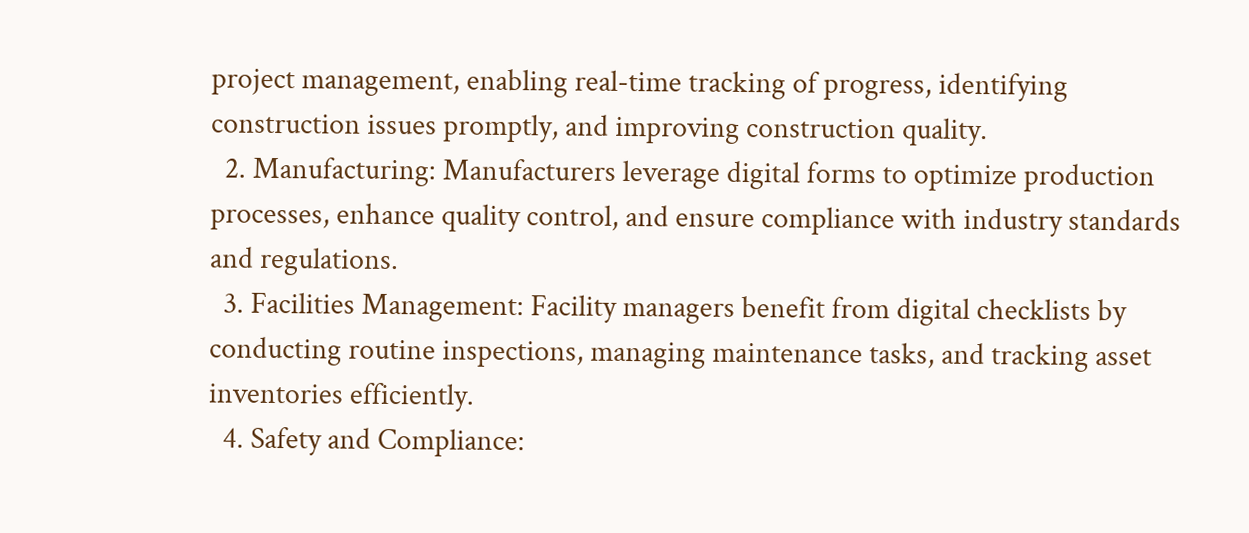project management, enabling real-time tracking of progress, identifying construction issues promptly, and improving construction quality.
  2. Manufacturing: Manufacturers leverage digital forms to optimize production processes, enhance quality control, and ensure compliance with industry standards and regulations.
  3. Facilities Management: Facility managers benefit from digital checklists by conducting routine inspections, managing maintenance tasks, and tracking asset inventories efficiently.
  4. Safety and Compliance: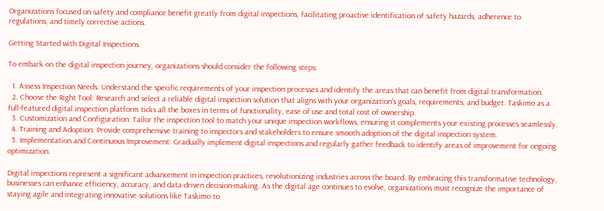Organizations focused on safety and compliance benefit greatly from digital inspections, facilitating proactive identification of safety hazards, adherence to regulations, and timely corrective actions.

Getting Started with Digital Inspections

To embark on the digital inspection journey, organizations should consider the following steps:

  1. Assess Inspection Needs: Understand the specific requirements of your inspection processes and identify the areas that can benefit from digital transformation.
  2. Choose the Right Tool: Research and select a reliable digital inspection solution that aligns with your organization's goals, requirements, and budget. Taskimo as a full-featured digital inspection platform ticks all the boxes in terms of functionality, ease of use and total cost of ownership.
  3. Customization and Configuration: Tailor the inspection tool to match your unique inspection workflows, ensuring it complements your existing processes seamlessly.
  4. Training and Adoption: Provide comprehensive training to inspectors and stakeholders to ensure smooth adoption of the digital inspection system.
  5. Implementation and Continuous Improvement: Gradually implement digital inspections and regularly gather feedback to identify areas of improvement for ongoing optimization.

Digital inspections represent a significant advancement in inspection practices, revolutionizing industries across the board. By embracing this transformative technology, businesses can enhance efficiency, accuracy, and data-driven decision-making. As the digital age continues to evolve, organizations must recognize the importance of staying agile and integrating innovative solutions like Taskimo to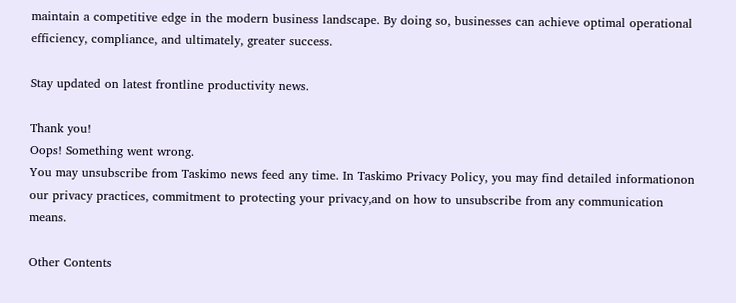maintain a competitive edge in the modern business landscape. By doing so, businesses can achieve optimal operational efficiency, compliance, and ultimately, greater success.

Stay updated on latest frontline productivity news.

Thank you!
Oops! Something went wrong.
You may unsubscribe from Taskimo news feed any time. In Taskimo Privacy Policy, you may find detailed informationon our privacy practices, commitment to protecting your privacy,and on how to unsubscribe from any communication means.

Other Contents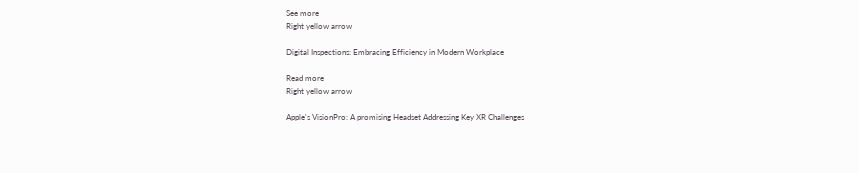See more
Right yellow arrow

Digital Inspections: Embracing Efficiency in Modern Workplace

Read more
Right yellow arrow

Apple's VisionPro: A promising Headset Addressing Key XR Challenges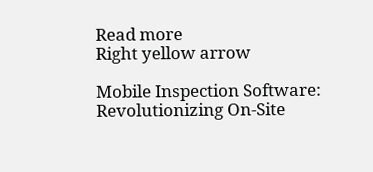Read more
Right yellow arrow

Mobile Inspection Software: Revolutionizing On-Site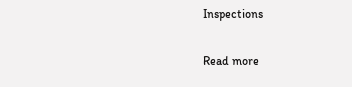Inspections

Read more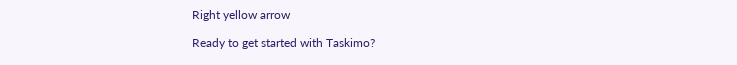Right yellow arrow

Ready to get started with Taskimo?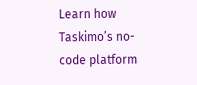Learn how Taskimo’s no-code platform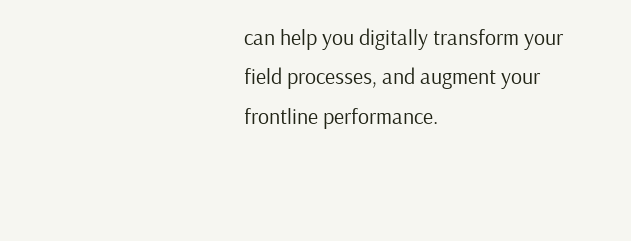can help you digitally transform your field processes, and augment your frontline performance.